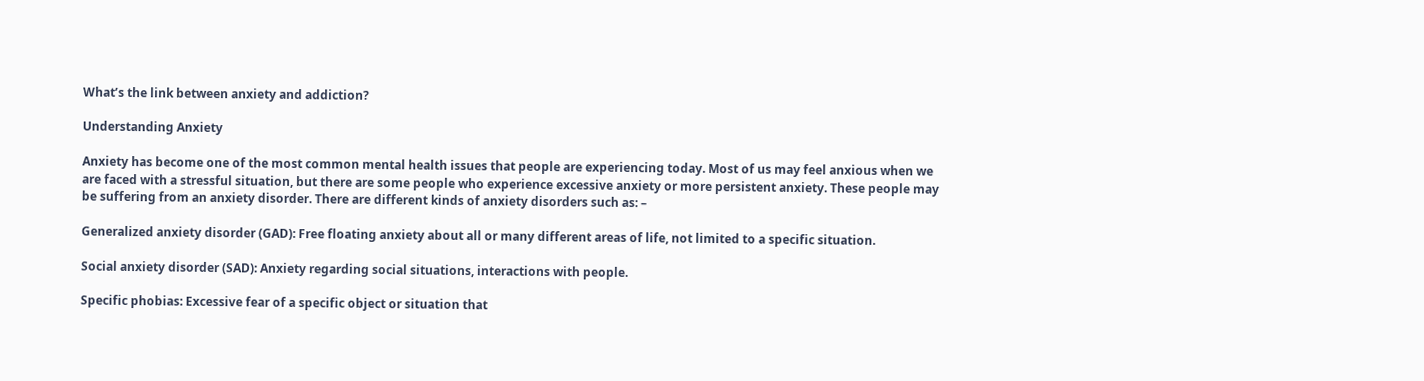What’s the link between anxiety and addiction?

Understanding Anxiety

Anxiety has become one of the most common mental health issues that people are experiencing today. Most of us may feel anxious when we are faced with a stressful situation, but there are some people who experience excessive anxiety or more persistent anxiety. These people may be suffering from an anxiety disorder. There are different kinds of anxiety disorders such as: –

Generalized anxiety disorder (GAD): Free floating anxiety about all or many different areas of life, not limited to a specific situation.

Social anxiety disorder (SAD): Anxiety regarding social situations, interactions with people.

Specific phobias: Excessive fear of a specific object or situation that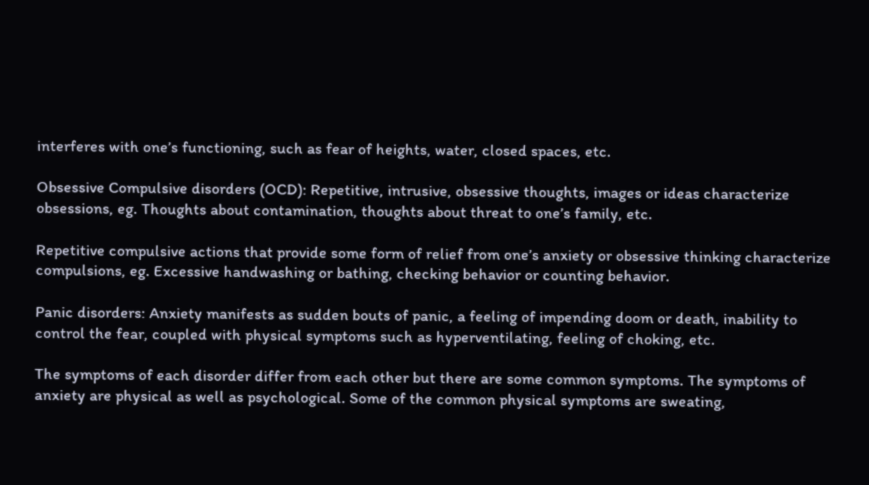interferes with one’s functioning, such as fear of heights, water, closed spaces, etc.

Obsessive Compulsive disorders (OCD): Repetitive, intrusive, obsessive thoughts, images or ideas characterize obsessions, eg. Thoughts about contamination, thoughts about threat to one’s family, etc.

Repetitive compulsive actions that provide some form of relief from one’s anxiety or obsessive thinking characterize compulsions, eg. Excessive handwashing or bathing, checking behavior or counting behavior.

Panic disorders: Anxiety manifests as sudden bouts of panic, a feeling of impending doom or death, inability to control the fear, coupled with physical symptoms such as hyperventilating, feeling of choking, etc.

The symptoms of each disorder differ from each other but there are some common symptoms. The symptoms of anxiety are physical as well as psychological. Some of the common physical symptoms are sweating,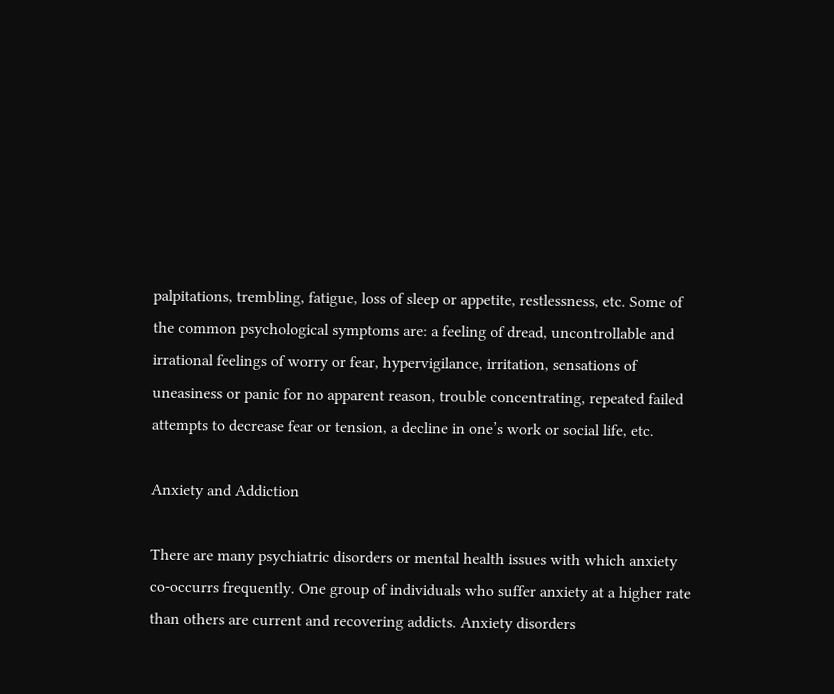palpitations, trembling, fatigue, loss of sleep or appetite, restlessness, etc. Some of the common psychological symptoms are: a feeling of dread, uncontrollable and irrational feelings of worry or fear, hypervigilance, irritation, sensations of uneasiness or panic for no apparent reason, trouble concentrating, repeated failed attempts to decrease fear or tension, a decline in one’s work or social life, etc.

Anxiety and Addiction

There are many psychiatric disorders or mental health issues with which anxiety co-occurrs frequently. One group of individuals who suffer anxiety at a higher rate than others are current and recovering addicts. Anxiety disorders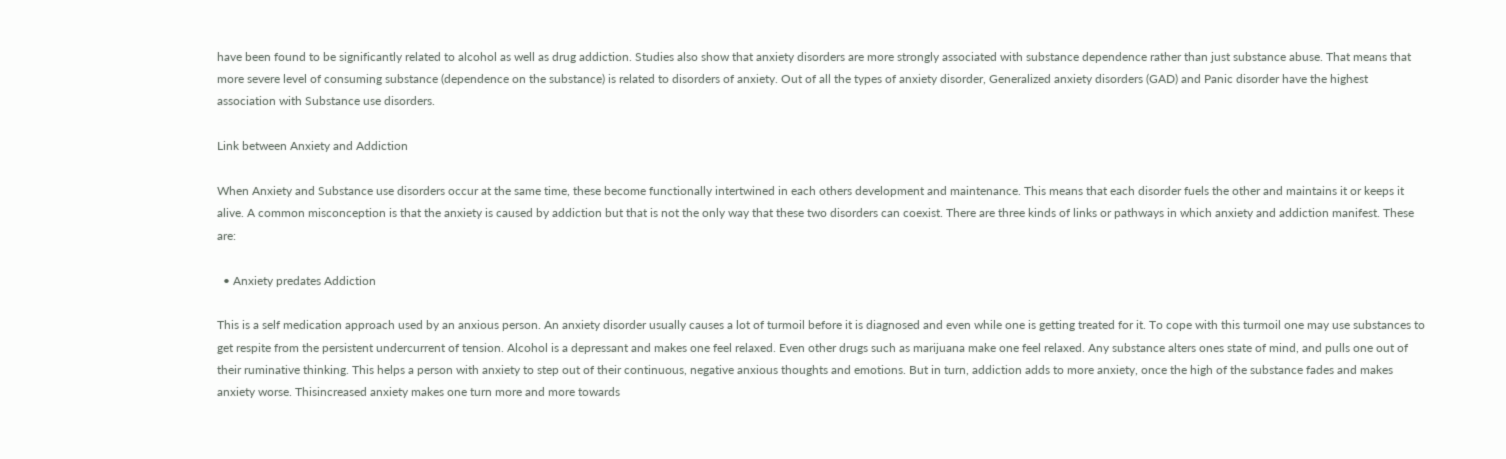have been found to be significantly related to alcohol as well as drug addiction. Studies also show that anxiety disorders are more strongly associated with substance dependence rather than just substance abuse. That means that more severe level of consuming substance (dependence on the substance) is related to disorders of anxiety. Out of all the types of anxiety disorder, Generalized anxiety disorders (GAD) and Panic disorder have the highest association with Substance use disorders.

Link between Anxiety and Addiction

When Anxiety and Substance use disorders occur at the same time, these become functionally intertwined in each others development and maintenance. This means that each disorder fuels the other and maintains it or keeps it alive. A common misconception is that the anxiety is caused by addiction but that is not the only way that these two disorders can coexist. There are three kinds of links or pathways in which anxiety and addiction manifest. These are:

  • Anxiety predates Addiction

This is a self medication approach used by an anxious person. An anxiety disorder usually causes a lot of turmoil before it is diagnosed and even while one is getting treated for it. To cope with this turmoil one may use substances to get respite from the persistent undercurrent of tension. Alcohol is a depressant and makes one feel relaxed. Even other drugs such as marijuana make one feel relaxed. Any substance alters ones state of mind, and pulls one out of their ruminative thinking. This helps a person with anxiety to step out of their continuous, negative anxious thoughts and emotions. But in turn, addiction adds to more anxiety, once the high of the substance fades and makes anxiety worse. Thisincreased anxiety makes one turn more and more towards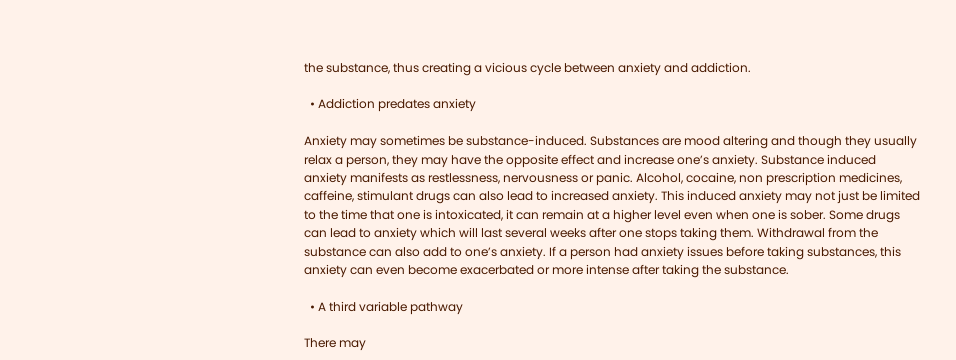the substance, thus creating a vicious cycle between anxiety and addiction.

  • Addiction predates anxiety

Anxiety may sometimes be substance-induced. Substances are mood altering and though they usually relax a person, they may have the opposite effect and increase one’s anxiety. Substance induced anxiety manifests as restlessness, nervousness or panic. Alcohol, cocaine, non prescription medicines, caffeine, stimulant drugs can also lead to increased anxiety. This induced anxiety may not just be limited to the time that one is intoxicated, it can remain at a higher level even when one is sober. Some drugs can lead to anxiety which will last several weeks after one stops taking them. Withdrawal from the substance can also add to one’s anxiety. If a person had anxiety issues before taking substances, this anxiety can even become exacerbated or more intense after taking the substance.

  • A third variable pathway

There may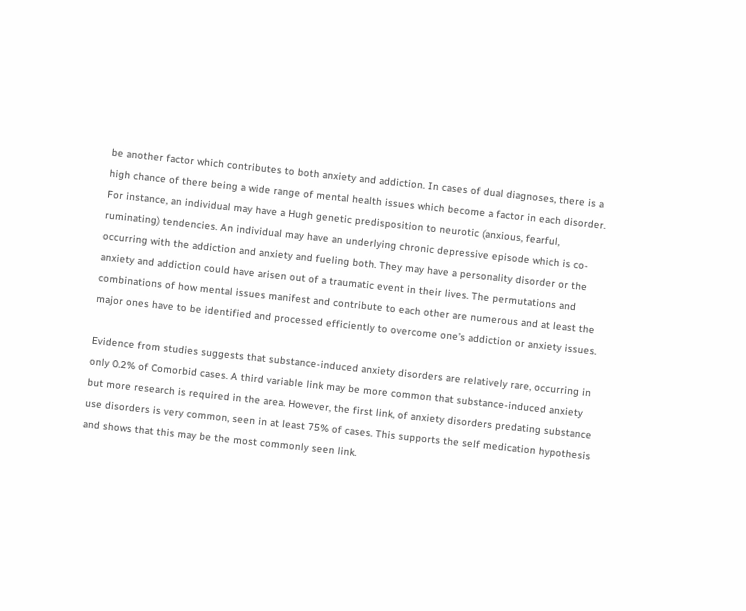be another factor which contributes to both anxiety and addiction. In cases of dual diagnoses, there is a high chance of there being a wide range of mental health issues which become a factor in each disorder. For instance, an individual may have a Hugh genetic predisposition to neurotic (anxious, fearful, ruminating) tendencies. An individual may have an underlying chronic depressive episode which is co-occurring with the addiction and anxiety and fueling both. They may have a personality disorder or the anxiety and addiction could have arisen out of a traumatic event in their lives. The permutations and combinations of how mental issues manifest and contribute to each other are numerous and at least the major ones have to be identified and processed efficiently to overcome one’s addiction or anxiety issues.

Evidence from studies suggests that substance-induced anxiety disorders are relatively rare, occurring in only 0.2% of Comorbid cases. A third variable link may be more common that substance-induced anxiety but more research is required in the area. However, the first link, of anxiety disorders predating substance use disorders is very common, seen in at least 75% of cases. This supports the self medication hypothesis and shows that this may be the most commonly seen link.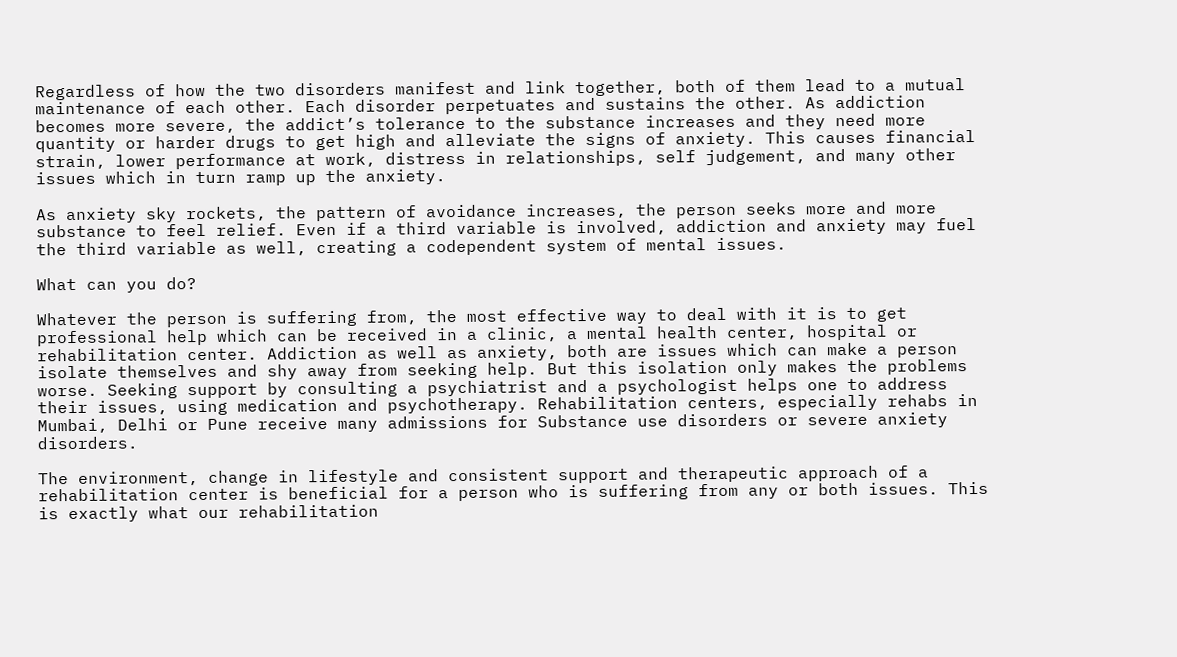Regardless of how the two disorders manifest and link together, both of them lead to a mutual maintenance of each other. Each disorder perpetuates and sustains the other. As addiction becomes more severe, the addict’s tolerance to the substance increases and they need more quantity or harder drugs to get high and alleviate the signs of anxiety. This causes financial strain, lower performance at work, distress in relationships, self judgement, and many other issues which in turn ramp up the anxiety.

As anxiety sky rockets, the pattern of avoidance increases, the person seeks more and more substance to feel relief. Even if a third variable is involved, addiction and anxiety may fuel the third variable as well, creating a codependent system of mental issues.

What can you do?

Whatever the person is suffering from, the most effective way to deal with it is to get professional help which can be received in a clinic, a mental health center, hospital or rehabilitation center. Addiction as well as anxiety, both are issues which can make a person isolate themselves and shy away from seeking help. But this isolation only makes the problems worse. Seeking support by consulting a psychiatrist and a psychologist helps one to address their issues, using medication and psychotherapy. Rehabilitation centers, especially rehabs in Mumbai, Delhi or Pune receive many admissions for Substance use disorders or severe anxiety disorders.

The environment, change in lifestyle and consistent support and therapeutic approach of a rehabilitation center is beneficial for a person who is suffering from any or both issues. This is exactly what our rehabilitation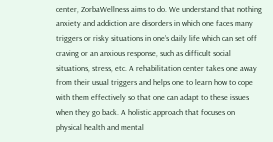center, ZorbaWellness aims to do. We understand that nothing anxiety and addiction are disorders in which one faces many triggers or risky situations in one’s daily life which can set off craving or an anxious response, such as difficult social situations, stress, etc. A rehabilitation center takes one away from their usual triggers and helps one to learn how to cope with them effectively so that one can adapt to these issues when they go back. A holistic approach that focuses on physical health and mental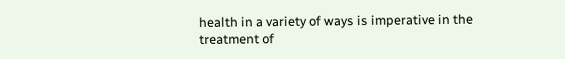health in a variety of ways is imperative in the treatment of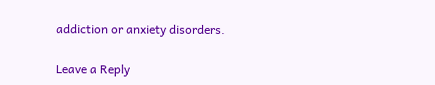addiction or anxiety disorders.

Leave a Reply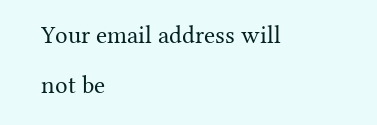Your email address will not be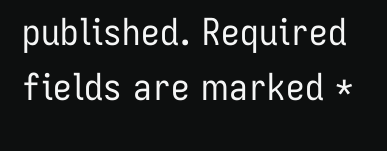published. Required fields are marked *